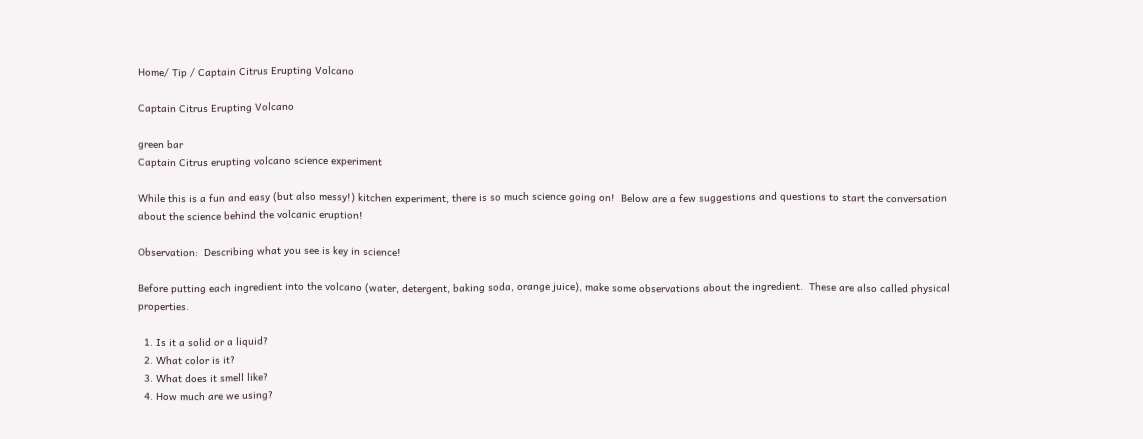Home/ Tip / Captain Citrus Erupting Volcano

Captain Citrus Erupting Volcano

green bar
Captain Citrus erupting volcano science experiment

While this is a fun and easy (but also messy!) kitchen experiment, there is so much science going on!  Below are a few suggestions and questions to start the conversation about the science behind the volcanic eruption!

Observation:  Describing what you see is key in science!

Before putting each ingredient into the volcano (water, detergent, baking soda, orange juice), make some observations about the ingredient.  These are also called physical properties.

  1. Is it a solid or a liquid?
  2. What color is it?
  3. What does it smell like?
  4. How much are we using?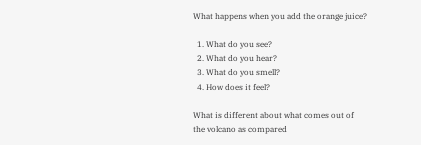What happens when you add the orange juice?

  1. What do you see?
  2. What do you hear?
  3. What do you smell?
  4. How does it feel?

What is different about what comes out of the volcano as compared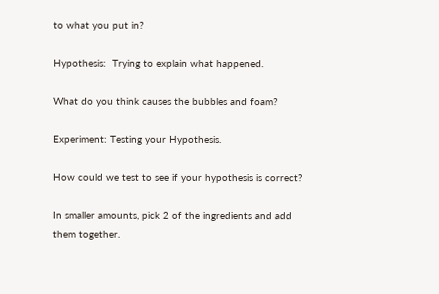to what you put in?

Hypothesis:  Trying to explain what happened.

What do you think causes the bubbles and foam?

Experiment: Testing your Hypothesis.

How could we test to see if your hypothesis is correct?

In smaller amounts, pick 2 of the ingredients and add them together.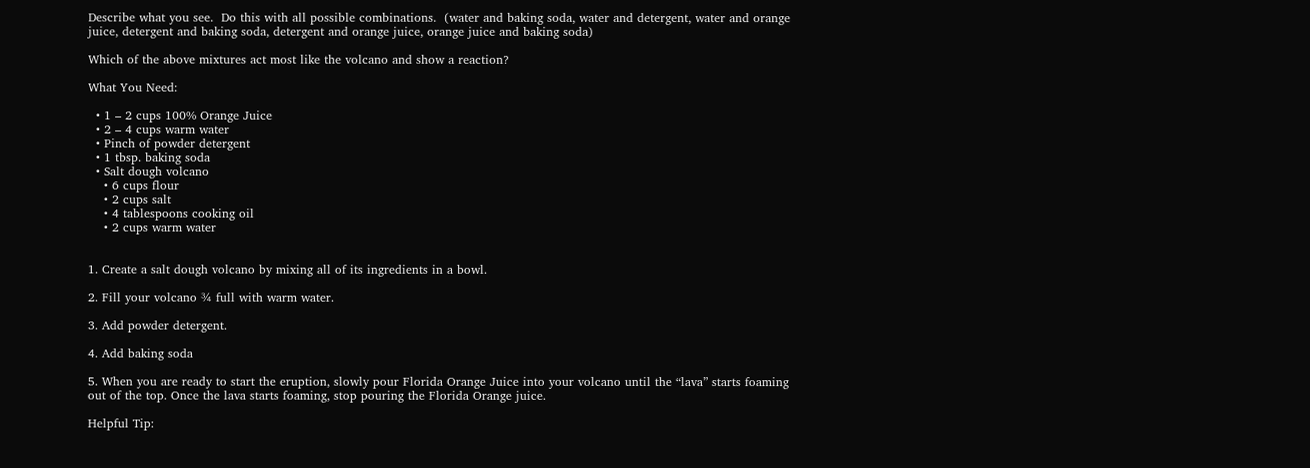Describe what you see.  Do this with all possible combinations.  (water and baking soda, water and detergent, water and orange juice, detergent and baking soda, detergent and orange juice, orange juice and baking soda)

Which of the above mixtures act most like the volcano and show a reaction?

What You Need:

  • 1 – 2 cups 100% Orange Juice
  • 2 – 4 cups warm water
  • Pinch of powder detergent
  • 1 tbsp. baking soda
  • Salt dough volcano
    • 6 cups flour
    • 2 cups salt
    • 4 tablespoons cooking oil
    • 2 cups warm water


1. Create a salt dough volcano by mixing all of its ingredients in a bowl.

2. Fill your volcano ¾ full with warm water.

3. Add powder detergent.

4. Add baking soda

5. When you are ready to start the eruption, slowly pour Florida Orange Juice into your volcano until the “lava” starts foaming out of the top. Once the lava starts foaming, stop pouring the Florida Orange juice.

Helpful Tip: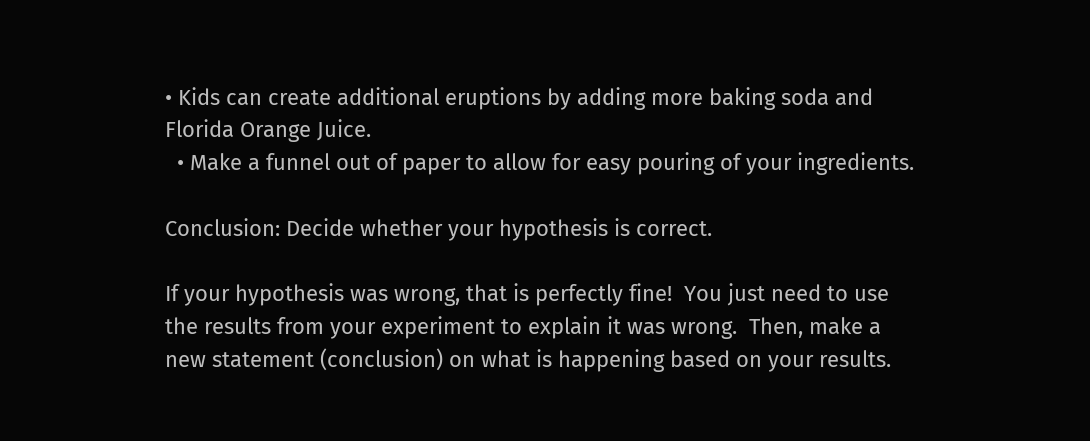• Kids can create additional eruptions by adding more baking soda and Florida Orange Juice.
  • Make a funnel out of paper to allow for easy pouring of your ingredients.

Conclusion: Decide whether your hypothesis is correct.

If your hypothesis was wrong, that is perfectly fine!  You just need to use the results from your experiment to explain it was wrong.  Then, make a new statement (conclusion) on what is happening based on your results.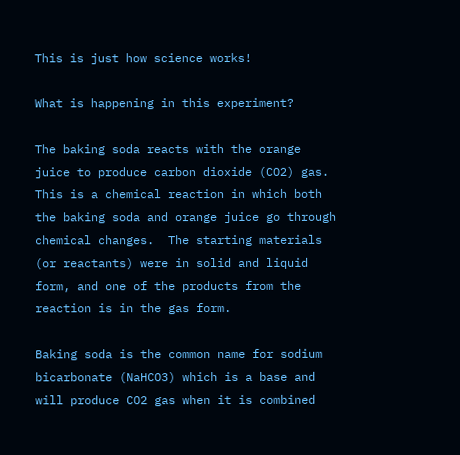This is just how science works!

What is happening in this experiment?

The baking soda reacts with the orange juice to produce carbon dioxide (CO2) gas. This is a chemical reaction in which both the baking soda and orange juice go through chemical changes.  The starting materials (or reactants) were in solid and liquid form, and one of the products from the reaction is in the gas form.

Baking soda is the common name for sodium bicarbonate (NaHCO3) which is a base and will produce CO2 gas when it is combined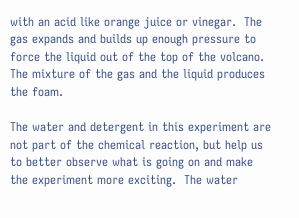with an acid like orange juice or vinegar.  The gas expands and builds up enough pressure to force the liquid out of the top of the volcano.  The mixture of the gas and the liquid produces the foam.

The water and detergent in this experiment are not part of the chemical reaction, but help us to better observe what is going on and make the experiment more exciting.  The water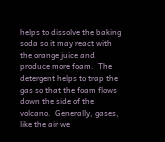helps to dissolve the baking soda so it may react with the orange juice and produce more foam.  The detergent helps to trap the gas so that the foam flows down the side of the volcano.  Generally, gases, like the air we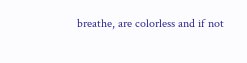breathe, are colorless and if not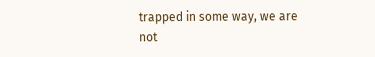trapped in some way, we are not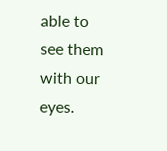able to see them with our eyes.